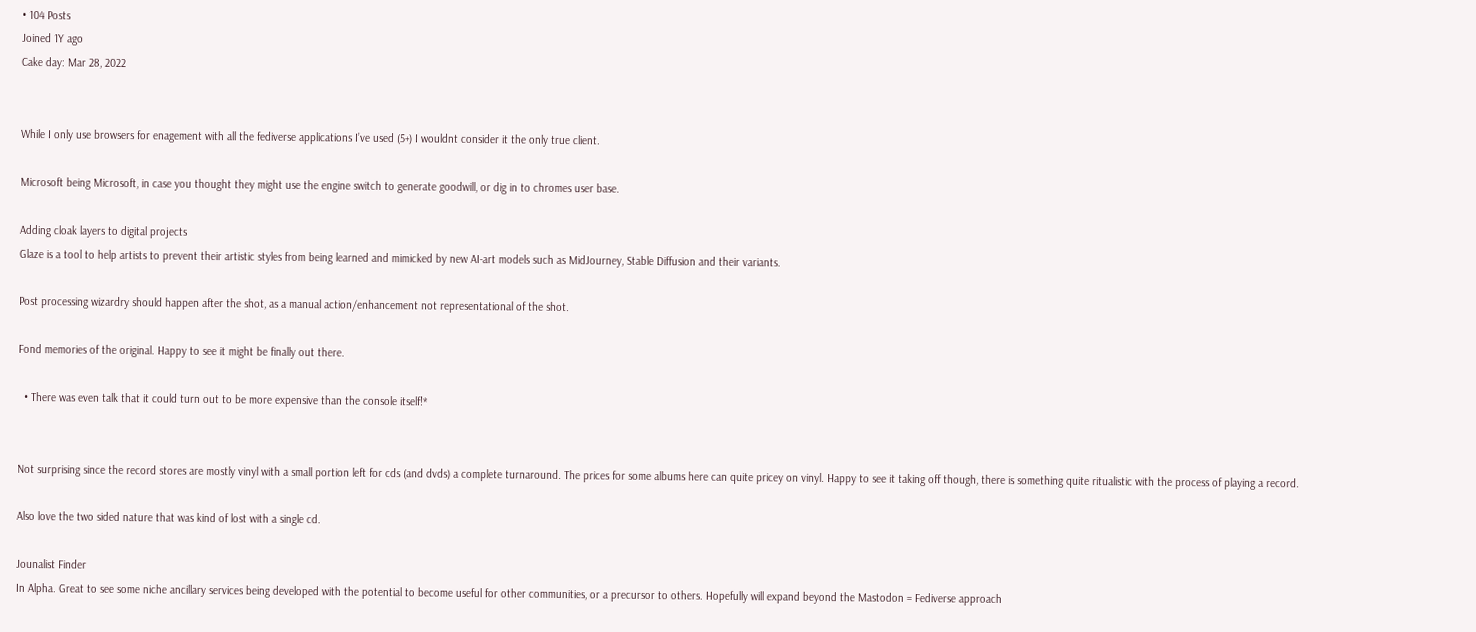• 104 Posts
Joined 1Y ago
Cake day: Mar 28, 2022


While I only use browsers for enagement with all the fediverse applications I’ve used (5+) I wouldnt consider it the only true client.

Microsoft being Microsoft, in case you thought they might use the engine switch to generate goodwill, or dig in to chromes user base.

Adding cloak layers to digital projects
Glaze is a tool to help artists to prevent their artistic styles from being learned and mimicked by new AI-art models such as MidJourney, Stable Diffusion and their variants.

Post processing wizardry should happen after the shot, as a manual action/enhancement not representational of the shot.

Fond memories of the original. Happy to see it might be finally out there.

  • There was even talk that it could turn out to be more expensive than the console itself!*


Not surprising since the record stores are mostly vinyl with a small portion left for cds (and dvds) a complete turnaround. The prices for some albums here can quite pricey on vinyl. Happy to see it taking off though, there is something quite ritualistic with the process of playing a record.

Also love the two sided nature that was kind of lost with a single cd.

Jounalist Finder
In Alpha. Great to see some niche ancillary services being developed with the potential to become useful for other communities, or a precursor to others. Hopefully will expand beyond the Mastodon = Fediverse approach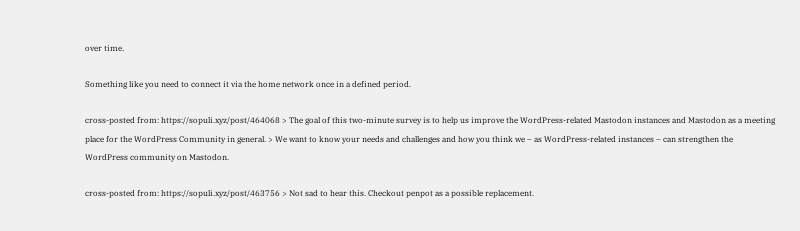over time.

Something like you need to connect it via the home network once in a defined period.

cross-posted from: https://sopuli.xyz/post/464068 > The goal of this two-minute survey is to help us improve the WordPress-related Mastodon instances and Mastodon as a meeting place for the WordPress Community in general. > We want to know your needs and challenges and how you think we – as WordPress-related instances – can strengthen the WordPress community on Mastodon.

cross-posted from: https://sopuli.xyz/post/463756 > Not sad to hear this. Checkout penpot as a possible replacement.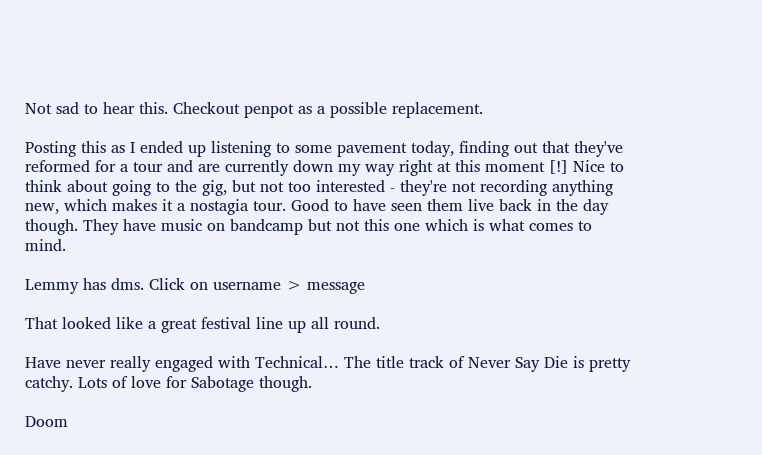Not sad to hear this. Checkout penpot as a possible replacement.

Posting this as I ended up listening to some pavement today, finding out that they've reformed for a tour and are currently down my way right at this moment [!] Nice to think about going to the gig, but not too interested - they're not recording anything new, which makes it a nostagia tour. Good to have seen them live back in the day though. They have music on bandcamp but not this one which is what comes to mind.

Lemmy has dms. Click on username > message

That looked like a great festival line up all round.

Have never really engaged with Technical… The title track of Never Say Die is pretty catchy. Lots of love for Sabotage though.

Doom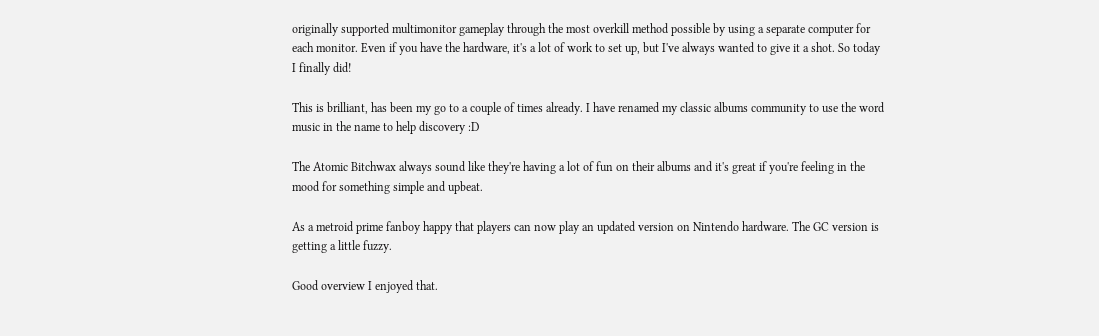originally supported multimonitor gameplay through the most overkill method possible by using a separate computer for each monitor. Even if you have the hardware, it's a lot of work to set up, but I've always wanted to give it a shot. So today I finally did!

This is brilliant, has been my go to a couple of times already. I have renamed my classic albums community to use the word music in the name to help discovery :D

The Atomic Bitchwax always sound like they're having a lot of fun on their albums and it's great if you're feeling in the mood for something simple and upbeat.

As a metroid prime fanboy happy that players can now play an updated version on Nintendo hardware. The GC version is getting a little fuzzy.

Good overview I enjoyed that.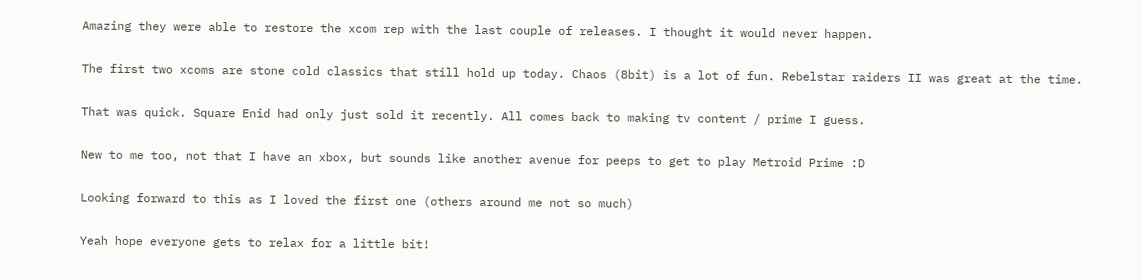Amazing they were able to restore the xcom rep with the last couple of releases. I thought it would never happen.

The first two xcoms are stone cold classics that still hold up today. Chaos (8bit) is a lot of fun. Rebelstar raiders II was great at the time.

That was quick. Square Enid had only just sold it recently. All comes back to making tv content / prime I guess.

New to me too, not that I have an xbox, but sounds like another avenue for peeps to get to play Metroid Prime :D

Looking forward to this as I loved the first one (others around me not so much)

Yeah hope everyone gets to relax for a little bit!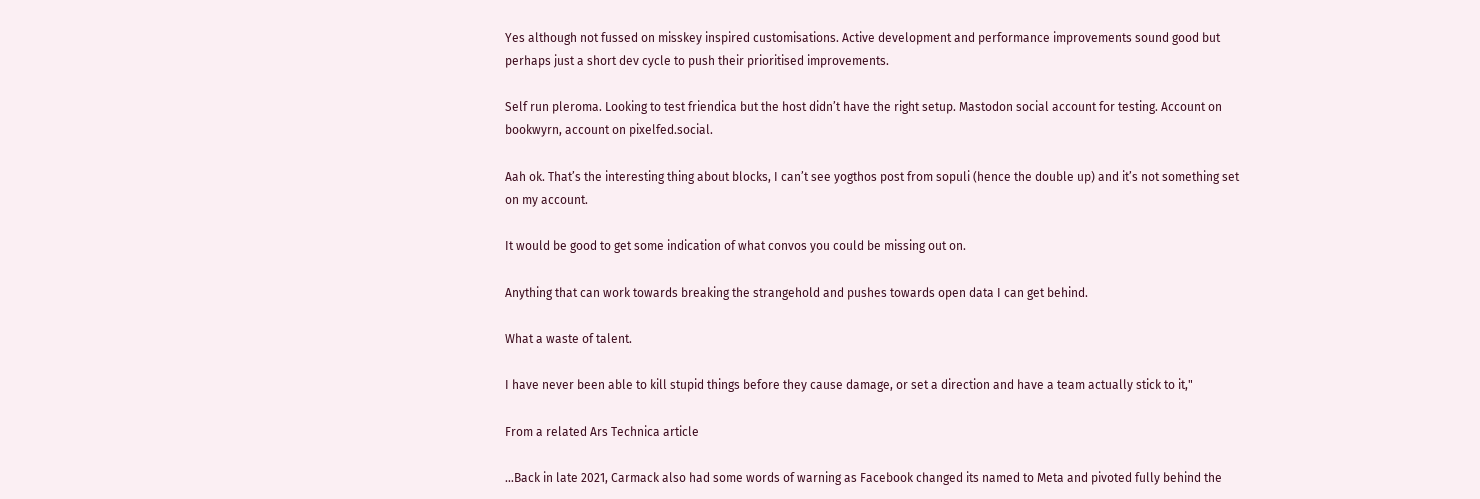Yes although not fussed on misskey inspired customisations. Active development and performance improvements sound good but perhaps just a short dev cycle to push their prioritised improvements.

Self run pleroma. Looking to test friendica but the host didn’t have the right setup. Mastodon social account for testing. Account on bookwyrn, account on pixelfed.social.

Aah ok. That’s the interesting thing about blocks, I can’t see yogthos post from sopuli (hence the double up) and it’s not something set on my account.

It would be good to get some indication of what convos you could be missing out on.

Anything that can work towards breaking the strangehold and pushes towards open data I can get behind.

What a waste of talent.

I have never been able to kill stupid things before they cause damage, or set a direction and have a team actually stick to it,"

From a related Ars Technica article

…Back in late 2021, Carmack also had some words of warning as Facebook changed its named to Meta and pivoted fully behind the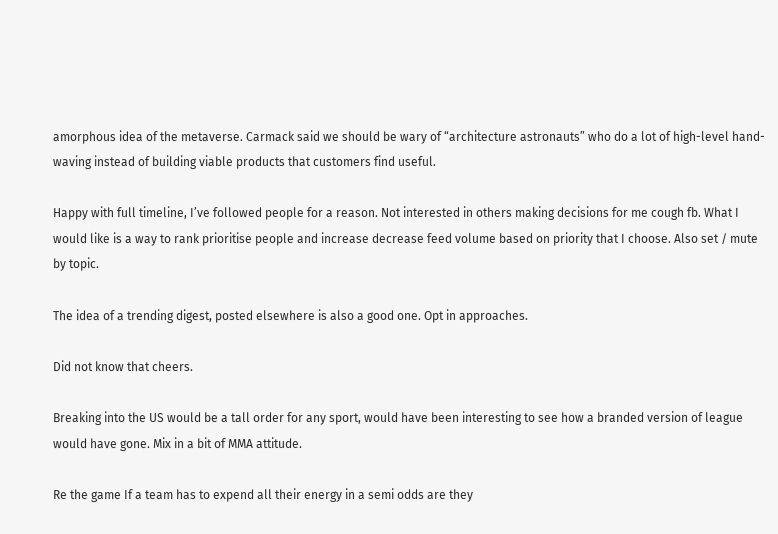amorphous idea of the metaverse. Carmack said we should be wary of “architecture astronauts” who do a lot of high-level hand-waving instead of building viable products that customers find useful.

Happy with full timeline, I’ve followed people for a reason. Not interested in others making decisions for me cough fb. What I would like is a way to rank prioritise people and increase decrease feed volume based on priority that I choose. Also set / mute by topic.

The idea of a trending digest, posted elsewhere is also a good one. Opt in approaches.

Did not know that cheers.

Breaking into the US would be a tall order for any sport, would have been interesting to see how a branded version of league would have gone. Mix in a bit of MMA attitude.

Re the game If a team has to expend all their energy in a semi odds are they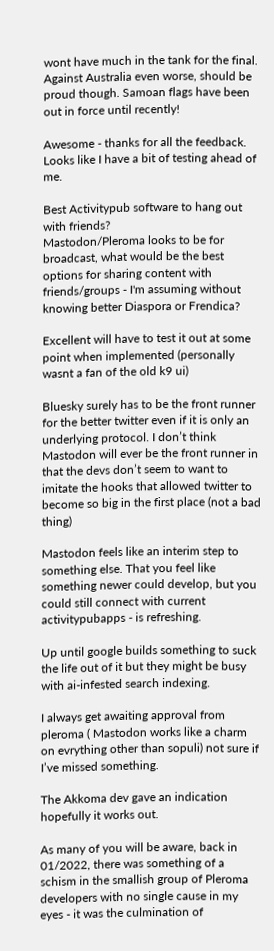wont have much in the tank for the final. Against Australia even worse, should be proud though. Samoan flags have been out in force until recently!

Awesome - thanks for all the feedback. Looks like I have a bit of testing ahead of me.

Best Activitypub software to hang out with friends?
Mastodon/Pleroma looks to be for broadcast, what would be the best options for sharing content with friends/groups - I'm assuming without knowing better Diaspora or Frendica?

Excellent will have to test it out at some point when implemented (personally wasnt a fan of the old k9 ui)

Bluesky surely has to be the front runner for the better twitter even if it is only an underlying protocol. I don’t think Mastodon will ever be the front runner in that the devs don’t seem to want to imitate the hooks that allowed twitter to become so big in the first place (not a bad thing)

Mastodon feels like an interim step to something else. That you feel like something newer could develop, but you could still connect with current activitypubapps - is refreshing.

Up until google builds something to suck the life out of it but they might be busy with ai-infested search indexing.

I always get awaiting approval from pleroma ( Mastodon works like a charm on evrything other than sopuli) not sure if I’ve missed something.

The Akkoma dev gave an indication hopefully it works out.

As many of you will be aware, back in 01/2022, there was something of a schism in the smallish group of Pleroma developers with no single cause in my eyes - it was the culmination of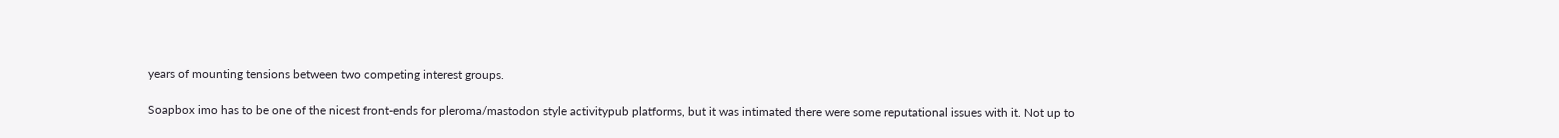years of mounting tensions between two competing interest groups.

Soapbox imo has to be one of the nicest front-ends for pleroma/mastodon style activitypub platforms, but it was intimated there were some reputational issues with it. Not up to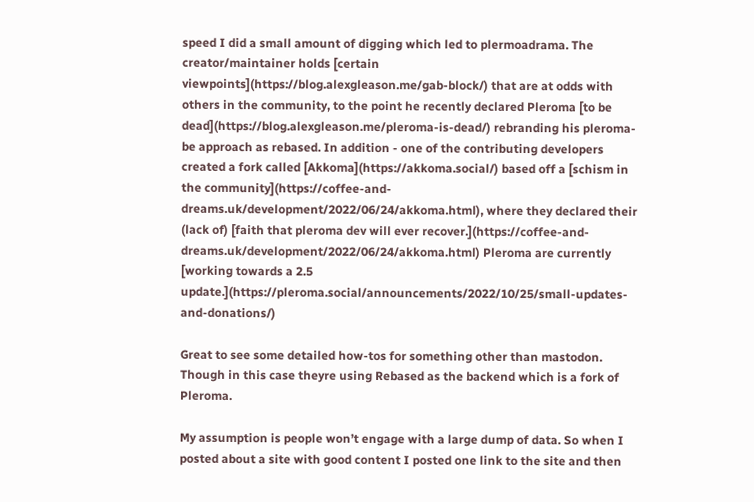speed I did a small amount of digging which led to plermoadrama. The creator/maintainer holds [certain viewpoints](https://blog.alexgleason.me/gab-block/) that are at odds with others in the community, to the point he recently declared Pleroma [to be dead](https://blog.alexgleason.me/pleroma-is-dead/) rebranding his pleroma-be approach as rebased. In addition - one of the contributing developers created a fork called [Akkoma](https://akkoma.social/) based off a [schism in the community](https://coffee-and-dreams.uk/development/2022/06/24/akkoma.html), where they declared their (lack of) [faith that pleroma dev will ever recover.](https://coffee-and-dreams.uk/development/2022/06/24/akkoma.html) Pleroma are currently [working towards a 2.5 update.](https://pleroma.social/announcements/2022/10/25/small-updates-and-donations/)

Great to see some detailed how-tos for something other than mastodon. Though in this case theyre using Rebased as the backend which is a fork of Pleroma.

My assumption is people won’t engage with a large dump of data. So when I posted about a site with good content I posted one link to the site and then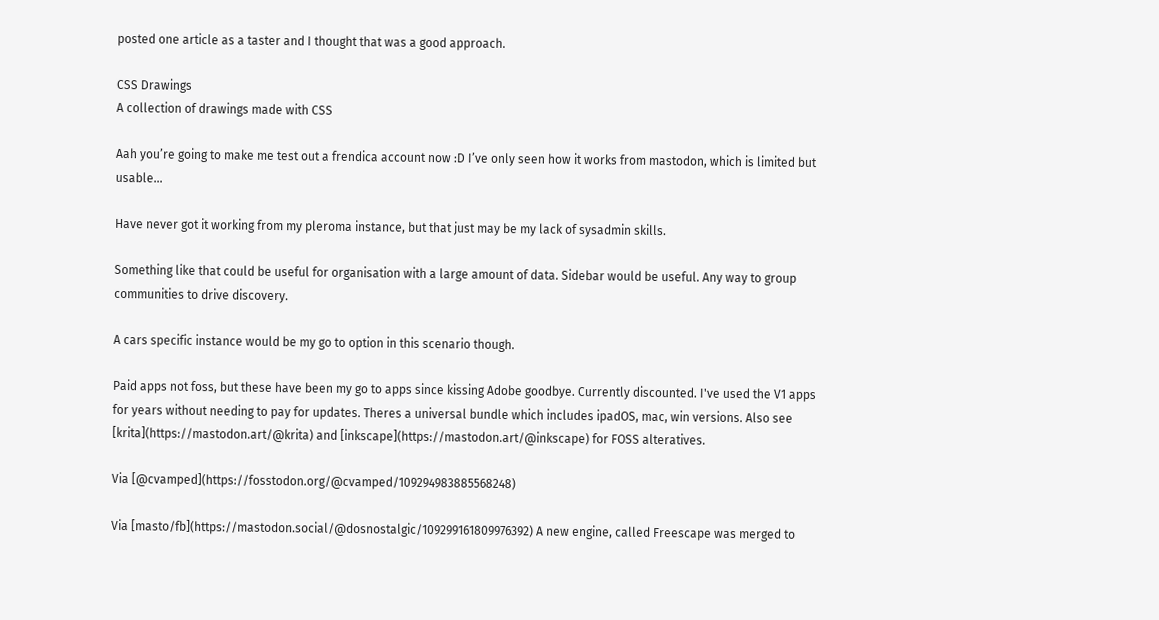posted one article as a taster and I thought that was a good approach.

CSS Drawings
A collection of drawings made with CSS

Aah you’re going to make me test out a frendica account now :D I’ve only seen how it works from mastodon, which is limited but usable…

Have never got it working from my pleroma instance, but that just may be my lack of sysadmin skills.

Something like that could be useful for organisation with a large amount of data. Sidebar would be useful. Any way to group communities to drive discovery.

A cars specific instance would be my go to option in this scenario though.

Paid apps not foss, but these have been my go to apps since kissing Adobe goodbye. Currently discounted. I've used the V1 apps for years without needing to pay for updates. Theres a universal bundle which includes ipadOS, mac, win versions. Also see [krita](https://mastodon.art/@krita) and [inkscape](https://mastodon.art/@inkscape) for FOSS alteratives.

Via [@cvamped](https://fosstodon.org/@cvamped/109294983885568248)

Via [masto/fb](https://mastodon.social/@dosnostalgic/109299161809976392) A new engine, called Freescape was merged to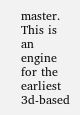master. This is an engine for the earliest 3d-based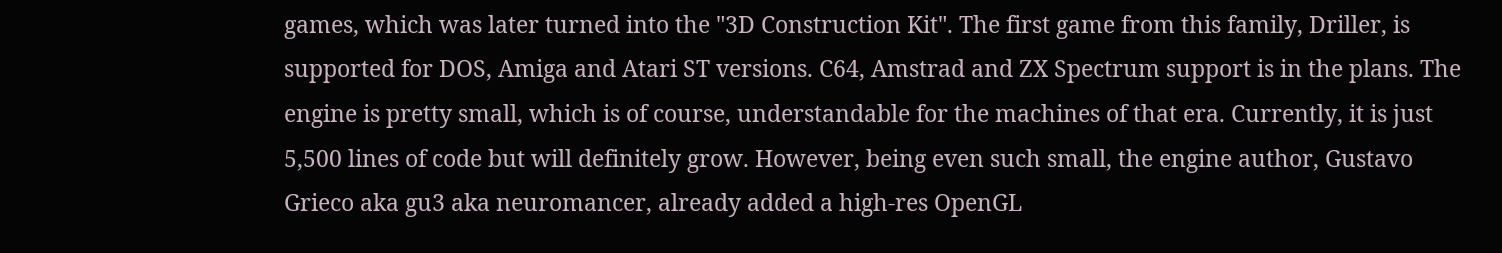games, which was later turned into the "3D Construction Kit". The first game from this family, Driller, is supported for DOS, Amiga and Atari ST versions. C64, Amstrad and ZX Spectrum support is in the plans. The engine is pretty small, which is of course, understandable for the machines of that era. Currently, it is just 5,500 lines of code but will definitely grow. However, being even such small, the engine author, Gustavo Grieco aka gu3 aka neuromancer, already added a high-res OpenGL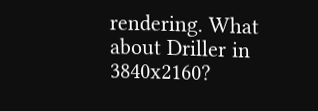rendering. What about Driller in 3840x2160?